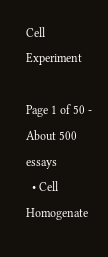Cell Experiment

Page 1 of 50 - About 500 essays
  • Cell Homogenate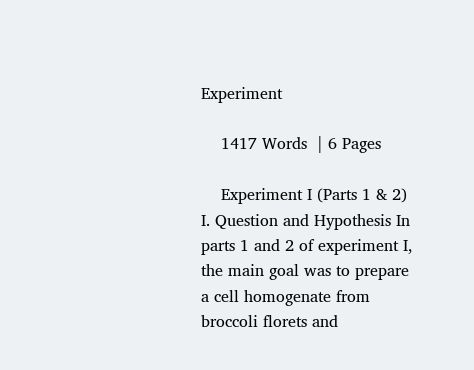Experiment

    1417 Words  | 6 Pages

    Experiment I (Parts 1 & 2) I. Question and Hypothesis In parts 1 and 2 of experiment I, the main goal was to prepare a cell homogenate from broccoli florets and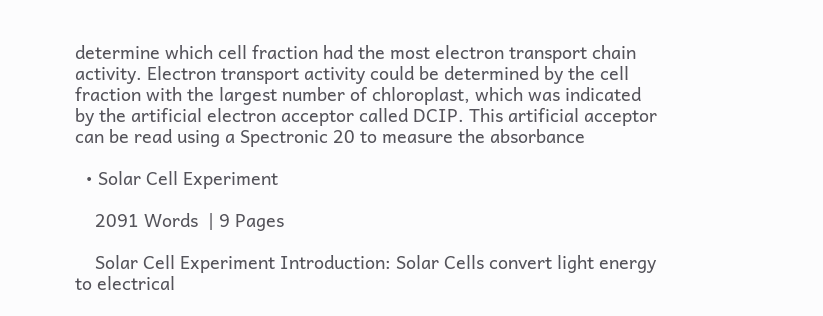determine which cell fraction had the most electron transport chain activity. Electron transport activity could be determined by the cell fraction with the largest number of chloroplast, which was indicated by the artificial electron acceptor called DCIP. This artificial acceptor can be read using a Spectronic 20 to measure the absorbance

  • Solar Cell Experiment

    2091 Words  | 9 Pages

    Solar Cell Experiment Introduction: Solar Cells convert light energy to electrical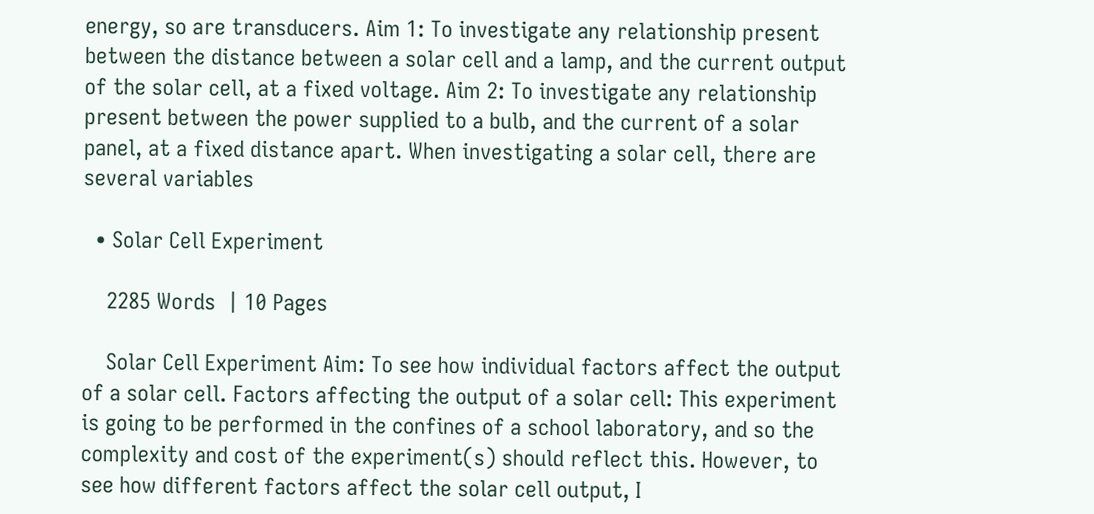energy, so are transducers. Aim 1: To investigate any relationship present between the distance between a solar cell and a lamp, and the current output of the solar cell, at a fixed voltage. Aim 2: To investigate any relationship present between the power supplied to a bulb, and the current of a solar panel, at a fixed distance apart. When investigating a solar cell, there are several variables

  • Solar Cell Experiment

    2285 Words  | 10 Pages

    Solar Cell Experiment Aim: To see how individual factors affect the output of a solar cell. Factors affecting the output of a solar cell: This experiment is going to be performed in the confines of a school laboratory, and so the complexity and cost of the experiment(s) should reflect this. However, to see how different factors affect the solar cell output, I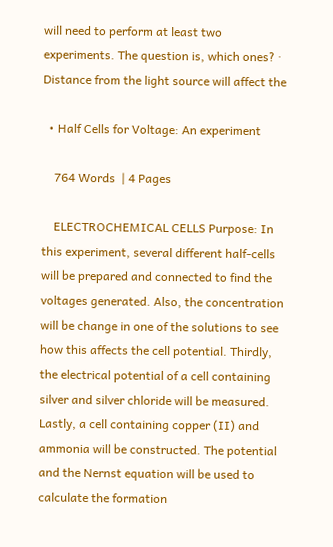will need to perform at least two experiments. The question is, which ones? · Distance from the light source will affect the

  • Half Cells for Voltage: An experiment

    764 Words  | 4 Pages

    ELECTROCHEMICAL CELLS Purpose: In this experiment, several different half-cells will be prepared and connected to find the voltages generated. Also, the concentration will be change in one of the solutions to see how this affects the cell potential. Thirdly, the electrical potential of a cell containing silver and silver chloride will be measured. Lastly, a cell containing copper (II) and ammonia will be constructed. The potential and the Nernst equation will be used to calculate the formation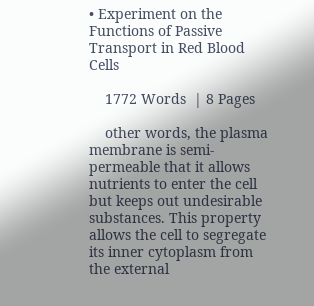• Experiment on the Functions of Passive Transport in Red Blood Cells

    1772 Words  | 8 Pages

    other words, the plasma membrane is semi-permeable that it allows nutrients to enter the cell but keeps out undesirable substances. This property allows the cell to segregate its inner cytoplasm from the external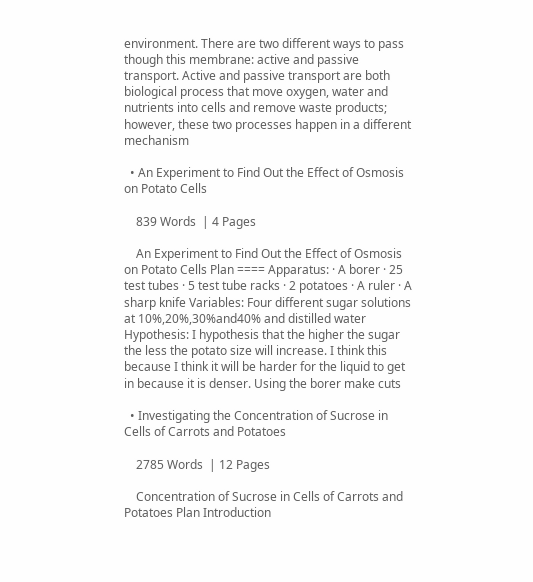environment. There are two different ways to pass though this membrane: active and passive transport. Active and passive transport are both biological process that move oxygen, water and nutrients into cells and remove waste products; however, these two processes happen in a different mechanism

  • An Experiment to Find Out the Effect of Osmosis on Potato Cells

    839 Words  | 4 Pages

    An Experiment to Find Out the Effect of Osmosis on Potato Cells Plan ==== Apparatus: · A borer · 25 test tubes · 5 test tube racks · 2 potatoes · A ruler · A sharp knife Variables: Four different sugar solutions at 10%,20%,30%and40% and distilled water Hypothesis: I hypothesis that the higher the sugar the less the potato size will increase. I think this because I think it will be harder for the liquid to get in because it is denser. Using the borer make cuts

  • Investigating the Concentration of Sucrose in Cells of Carrots and Potatoes

    2785 Words  | 12 Pages

    Concentration of Sucrose in Cells of Carrots and Potatoes Plan Introduction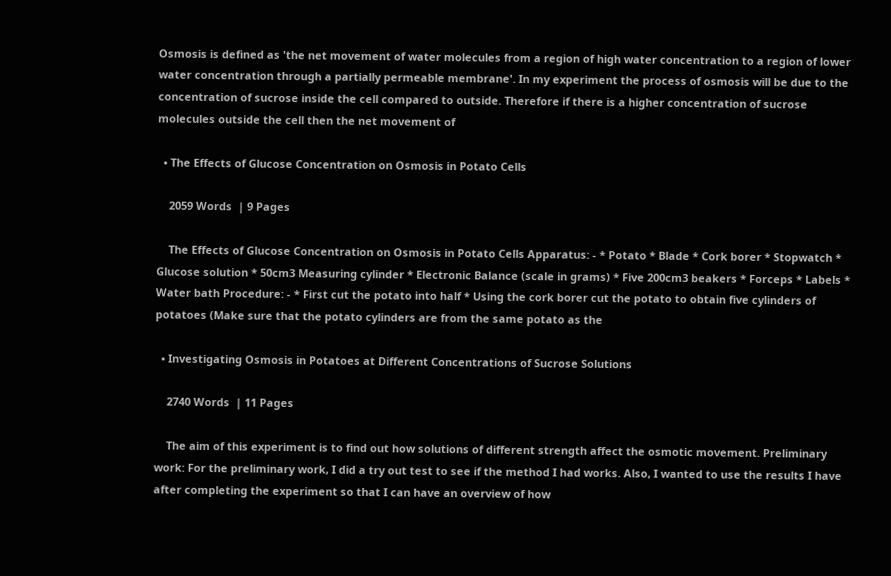Osmosis is defined as 'the net movement of water molecules from a region of high water concentration to a region of lower water concentration through a partially permeable membrane'. In my experiment the process of osmosis will be due to the concentration of sucrose inside the cell compared to outside. Therefore if there is a higher concentration of sucrose molecules outside the cell then the net movement of

  • The Effects of Glucose Concentration on Osmosis in Potato Cells

    2059 Words  | 9 Pages

    The Effects of Glucose Concentration on Osmosis in Potato Cells Apparatus: - * Potato * Blade * Cork borer * Stopwatch * Glucose solution * 50cm3 Measuring cylinder * Electronic Balance (scale in grams) * Five 200cm3 beakers * Forceps * Labels * Water bath Procedure: - * First cut the potato into half * Using the cork borer cut the potato to obtain five cylinders of potatoes (Make sure that the potato cylinders are from the same potato as the

  • Investigating Osmosis in Potatoes at Different Concentrations of Sucrose Solutions

    2740 Words  | 11 Pages

    The aim of this experiment is to find out how solutions of different strength affect the osmotic movement. Preliminary work: For the preliminary work, I did a try out test to see if the method I had works. Also, I wanted to use the results I have after completing the experiment so that I can have an overview of how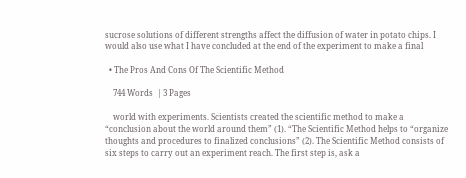sucrose solutions of different strengths affect the diffusion of water in potato chips. I would also use what I have concluded at the end of the experiment to make a final

  • The Pros And Cons Of The Scientific Method

    744 Words  | 3 Pages

    world with experiments. Scientists created the scientific method to make a “conclusion about the world around them” (1). “The Scientific Method helps to “organize thoughts and procedures to finalized conclusions” (2). The Scientific Method consists of six steps to carry out an experiment reach. The first step is, ask a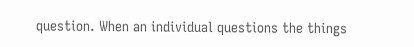question. When an individual questions the things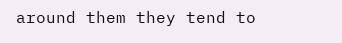around them they tend to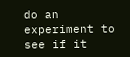do an experiment to see if it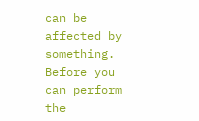can be affected by something. Before you can perform the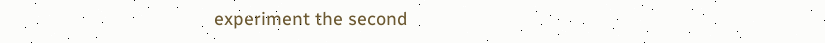experiment the second